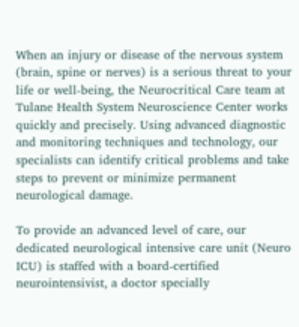When an injury or disease of the nervous system (brain, spine or nerves) is a serious threat to your life or well-being, the Neurocritical Care team at Tulane Health System Neuroscience Center works quickly and precisely. Using advanced diagnostic and monitoring techniques and technology, our specialists can identify critical problems and take steps to prevent or minimize permanent neurological damage.

To provide an advanced level of care, our dedicated neurological intensive care unit (Neuro ICU) is staffed with a board-certified neurointensivist, a doctor specially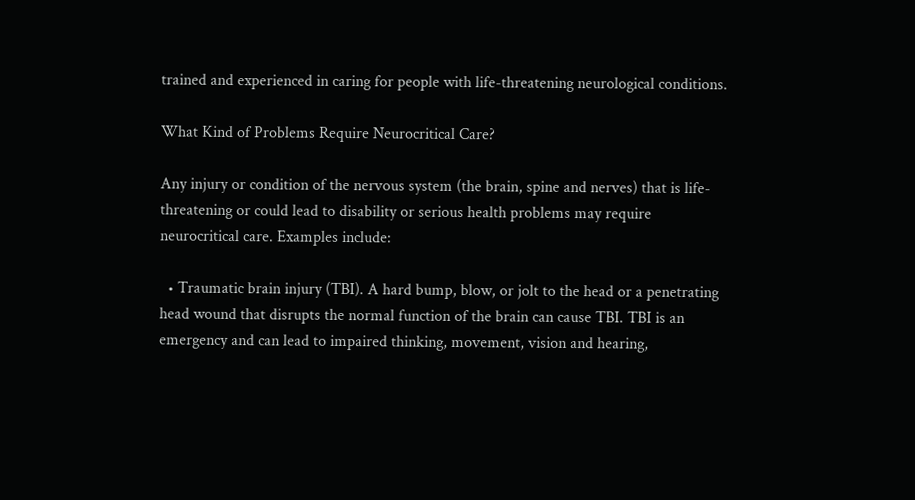trained and experienced in caring for people with life-threatening neurological conditions.

What Kind of Problems Require Neurocritical Care?

Any injury or condition of the nervous system (the brain, spine and nerves) that is life-threatening or could lead to disability or serious health problems may require neurocritical care. Examples include:

  • Traumatic brain injury (TBI). A hard bump, blow, or jolt to the head or a penetrating head wound that disrupts the normal function of the brain can cause TBI. TBI is an emergency and can lead to impaired thinking, movement, vision and hearing,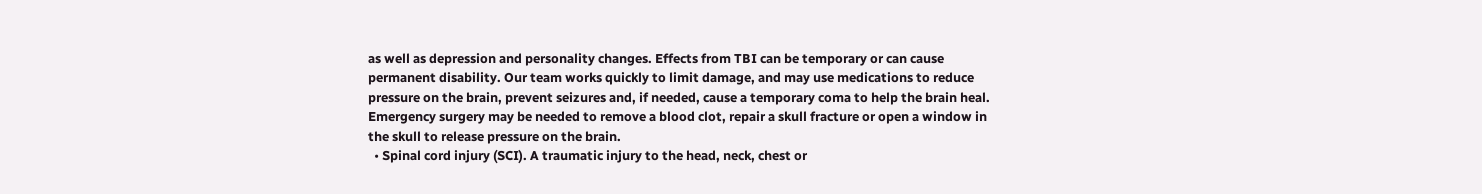as well as depression and personality changes. Effects from TBI can be temporary or can cause permanent disability. Our team works quickly to limit damage, and may use medications to reduce pressure on the brain, prevent seizures and, if needed, cause a temporary coma to help the brain heal. Emergency surgery may be needed to remove a blood clot, repair a skull fracture or open a window in the skull to release pressure on the brain.
  • Spinal cord injury (SCI). A traumatic injury to the head, neck, chest or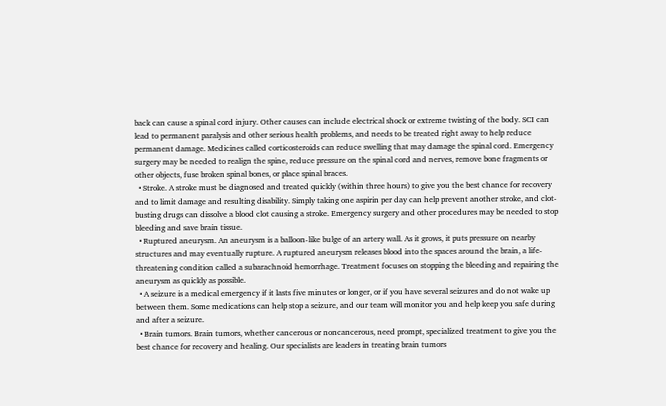back can cause a spinal cord injury. Other causes can include electrical shock or extreme twisting of the body. SCI can lead to permanent paralysis and other serious health problems, and needs to be treated right away to help reduce permanent damage. Medicines called corticosteroids can reduce swelling that may damage the spinal cord. Emergency surgery may be needed to realign the spine, reduce pressure on the spinal cord and nerves, remove bone fragments or other objects, fuse broken spinal bones, or place spinal braces.
  • Stroke. A stroke must be diagnosed and treated quickly (within three hours) to give you the best chance for recovery and to limit damage and resulting disability. Simply taking one aspirin per day can help prevent another stroke, and clot-busting drugs can dissolve a blood clot causing a stroke. Emergency surgery and other procedures may be needed to stop bleeding and save brain tissue.
  • Ruptured aneurysm. An aneurysm is a balloon-like bulge of an artery wall. As it grows, it puts pressure on nearby structures and may eventually rupture. A ruptured aneurysm releases blood into the spaces around the brain, a life-threatening condition called a subarachnoid hemorrhage. Treatment focuses on stopping the bleeding and repairing the aneurysm as quickly as possible.
  • A seizure is a medical emergency if it lasts five minutes or longer, or if you have several seizures and do not wake up between them. Some medications can help stop a seizure, and our team will monitor you and help keep you safe during and after a seizure.
  • Brain tumors. Brain tumors, whether cancerous or noncancerous, need prompt, specialized treatment to give you the best chance for recovery and healing. Our specialists are leaders in treating brain tumors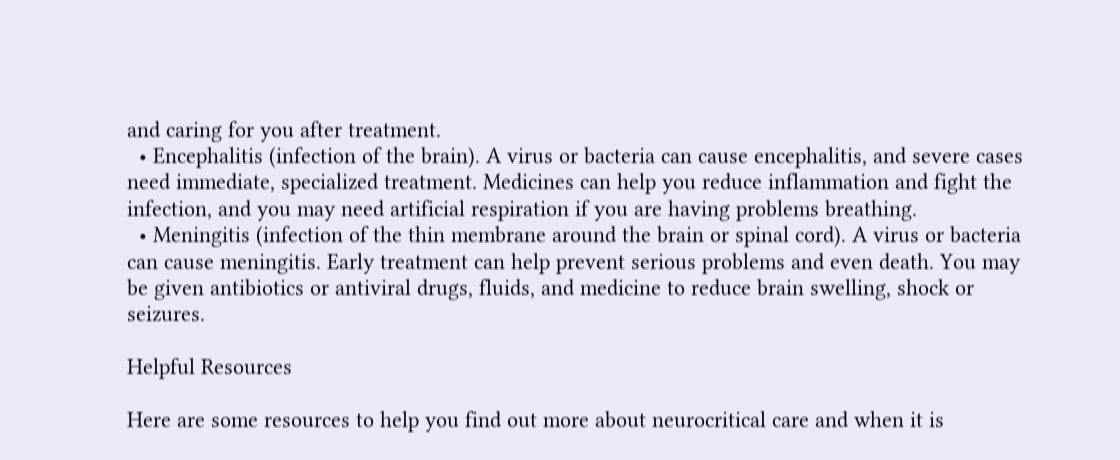and caring for you after treatment.
  • Encephalitis (infection of the brain). A virus or bacteria can cause encephalitis, and severe cases need immediate, specialized treatment. Medicines can help you reduce inflammation and fight the infection, and you may need artificial respiration if you are having problems breathing.
  • Meningitis (infection of the thin membrane around the brain or spinal cord). A virus or bacteria can cause meningitis. Early treatment can help prevent serious problems and even death. You may be given antibiotics or antiviral drugs, fluids, and medicine to reduce brain swelling, shock or seizures.

Helpful Resources

Here are some resources to help you find out more about neurocritical care and when it is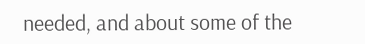needed, and about some of the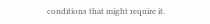conditions that might require it.